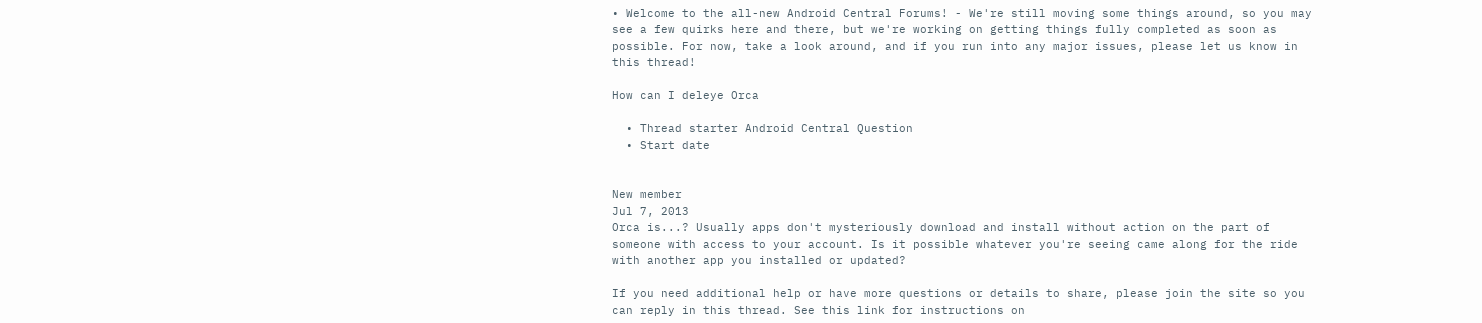• Welcome to the all-new Android Central Forums! - We're still moving some things around, so you may see a few quirks here and there, but we're working on getting things fully completed as soon as possible. For now, take a look around, and if you run into any major issues, please let us know in this thread!

How can I deleye Orca

  • Thread starter Android Central Question
  • Start date


New member
Jul 7, 2013
Orca is...? Usually apps don't mysteriously download and install without action on the part of someone with access to your account. Is it possible whatever you're seeing came along for the ride with another app you installed or updated?

If you need additional help or have more questions or details to share, please join the site so you can reply in this thread. See this link for instructions on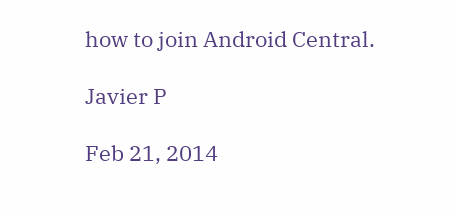how to join Android Central.

Javier P

Feb 21, 2014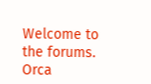Welcome to the forums. Orca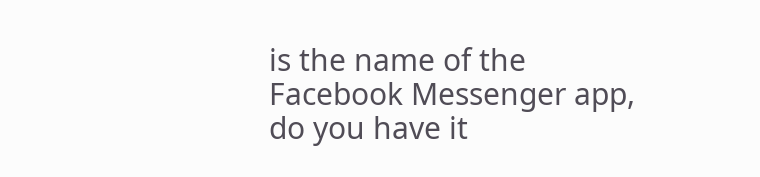is the name of the Facebook Messenger app, do you have it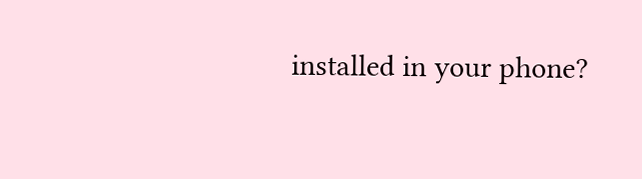installed in your phone?